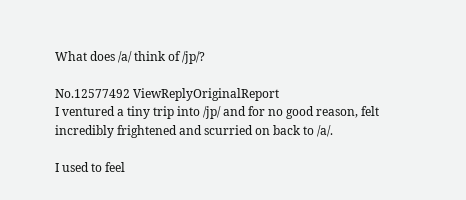What does /a/ think of /jp/?

No.12577492 ViewReplyOriginalReport
I ventured a tiny trip into /jp/ and for no good reason, felt incredibly frightened and scurried on back to /a/.

I used to feel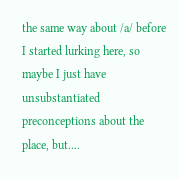the same way about /a/ before I started lurking here, so maybe I just have unsubstantiated preconceptions about the place, but....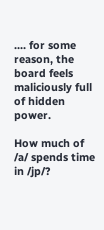.... for some reason, the board feels maliciously full of hidden power.

How much of /a/ spends time in /jp/?